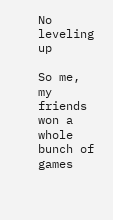No leveling up

So me, my friends won a whole bunch of games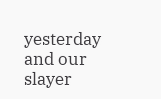yesterday and our slayer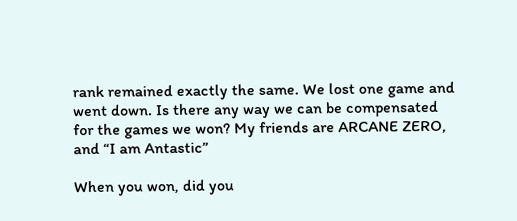rank remained exactly the same. We lost one game and went down. Is there any way we can be compensated for the games we won? My friends are ARCANE ZERO, and “I am Antastic”

When you won, did you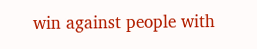win against people with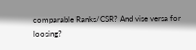comparable Ranks/CSR? And vise versa for loosing?